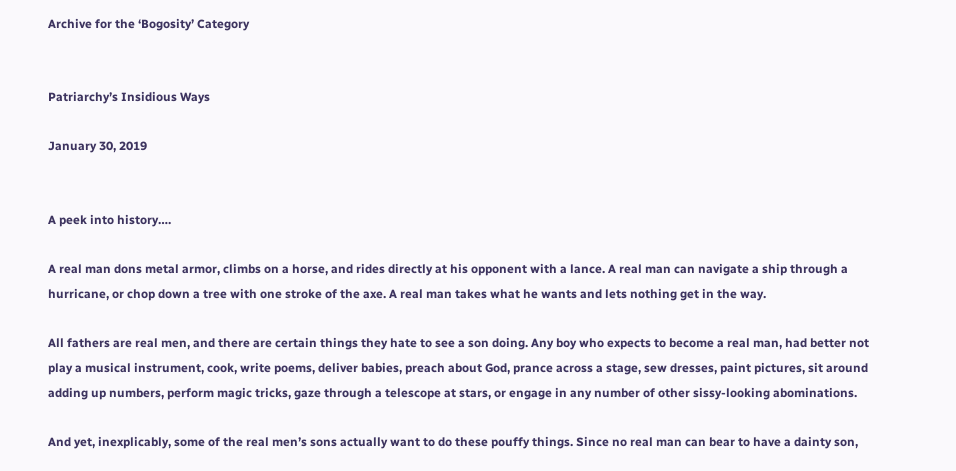Archive for the ‘Bogosity’ Category


Patriarchy’s Insidious Ways

January 30, 2019


A peek into history….

A real man dons metal armor, climbs on a horse, and rides directly at his opponent with a lance. A real man can navigate a ship through a hurricane, or chop down a tree with one stroke of the axe. A real man takes what he wants and lets nothing get in the way.

All fathers are real men, and there are certain things they hate to see a son doing. Any boy who expects to become a real man, had better not play a musical instrument, cook, write poems, deliver babies, preach about God, prance across a stage, sew dresses, paint pictures, sit around adding up numbers, perform magic tricks, gaze through a telescope at stars, or engage in any number of other sissy-looking abominations.

And yet, inexplicably, some of the real men’s sons actually want to do these pouffy things. Since no real man can bear to have a dainty son,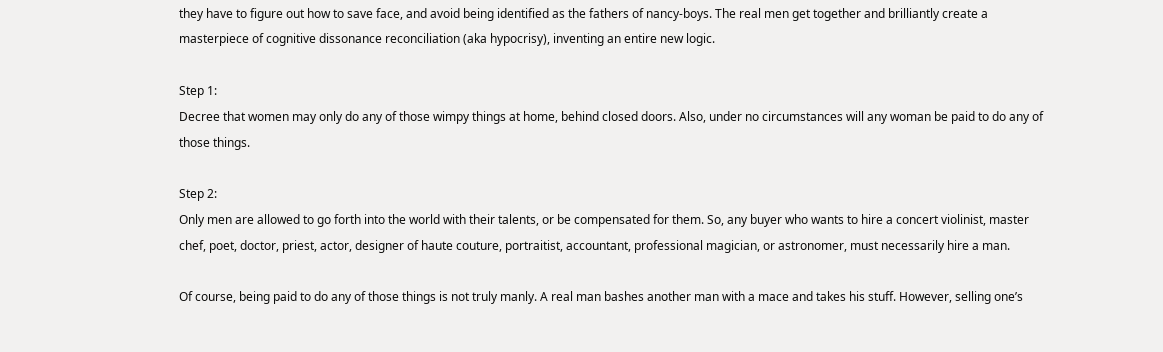they have to figure out how to save face, and avoid being identified as the fathers of nancy-boys. The real men get together and brilliantly create a masterpiece of cognitive dissonance reconciliation (aka hypocrisy), inventing an entire new logic.

Step 1:
Decree that women may only do any of those wimpy things at home, behind closed doors. Also, under no circumstances will any woman be paid to do any of those things.

Step 2:
Only men are allowed to go forth into the world with their talents, or be compensated for them. So, any buyer who wants to hire a concert violinist, master chef, poet, doctor, priest, actor, designer of haute couture, portraitist, accountant, professional magician, or astronomer, must necessarily hire a man.

Of course, being paid to do any of those things is not truly manly. A real man bashes another man with a mace and takes his stuff. However, selling one’s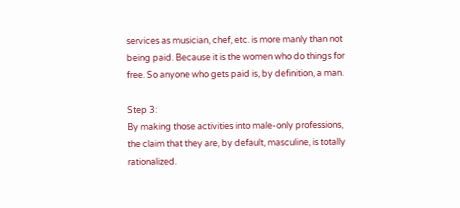services as musician, chef, etc. is more manly than not being paid. Because it is the women who do things for free. So anyone who gets paid is, by definition, a man.

Step 3:
By making those activities into male-only professions, the claim that they are, by default, masculine, is totally rationalized.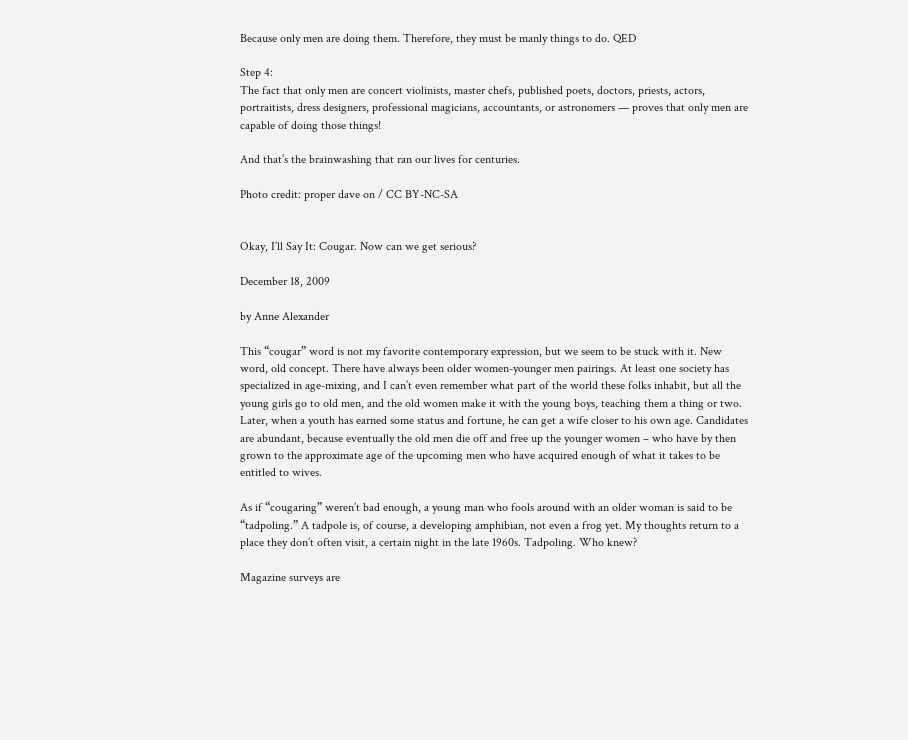Because only men are doing them. Therefore, they must be manly things to do. QED

Step 4:
The fact that only men are concert violinists, master chefs, published poets, doctors, priests, actors, portraitists, dress designers, professional magicians, accountants, or astronomers — proves that only men are capable of doing those things!

And that’s the brainwashing that ran our lives for centuries.

Photo credit: proper dave on / CC BY-NC-SA


Okay, I’ll Say It: Cougar. Now can we get serious?

December 18, 2009

by Anne Alexander

This “cougar” word is not my favorite contemporary expression, but we seem to be stuck with it. New word, old concept. There have always been older women-younger men pairings. At least one society has specialized in age-mixing, and I can’t even remember what part of the world these folks inhabit, but all the young girls go to old men, and the old women make it with the young boys, teaching them a thing or two. Later, when a youth has earned some status and fortune, he can get a wife closer to his own age. Candidates are abundant, because eventually the old men die off and free up the younger women – who have by then grown to the approximate age of the upcoming men who have acquired enough of what it takes to be entitled to wives.

As if “cougaring” weren’t bad enough, a young man who fools around with an older woman is said to be “tadpoling.” A tadpole is, of course, a developing amphibian, not even a frog yet. My thoughts return to a place they don’t often visit, a certain night in the late 1960s. Tadpoling. Who knew?

Magazine surveys are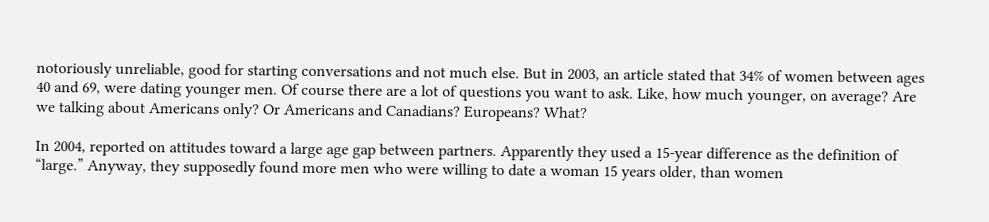notoriously unreliable, good for starting conversations and not much else. But in 2003, an article stated that 34% of women between ages 40 and 69, were dating younger men. Of course there are a lot of questions you want to ask. Like, how much younger, on average? Are we talking about Americans only? Or Americans and Canadians? Europeans? What?

In 2004, reported on attitudes toward a large age gap between partners. Apparently they used a 15-year difference as the definition of “large.” Anyway, they supposedly found more men who were willing to date a woman 15 years older, than women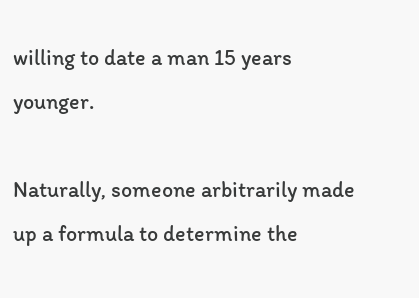willing to date a man 15 years younger.

Naturally, someone arbitrarily made up a formula to determine the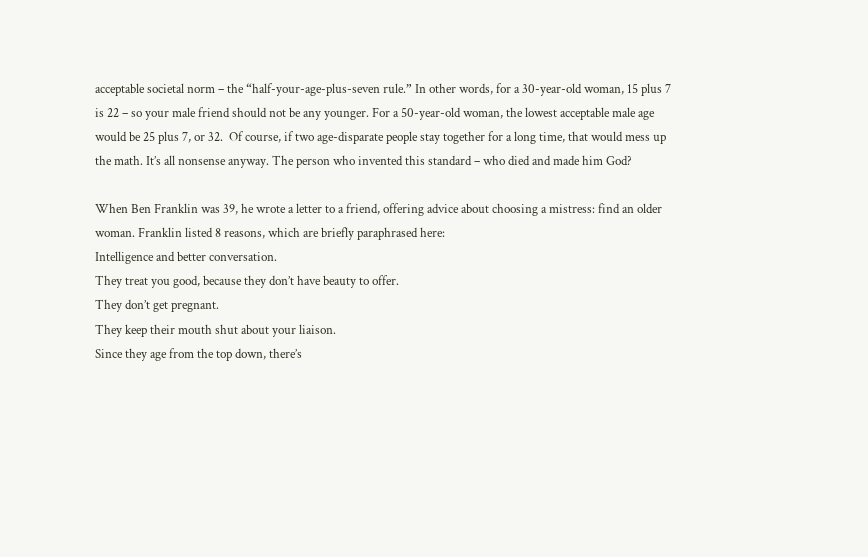acceptable societal norm – the “half-your-age-plus-seven rule.” In other words, for a 30-year-old woman, 15 plus 7 is 22 – so your male friend should not be any younger. For a 50-year-old woman, the lowest acceptable male age would be 25 plus 7, or 32.  Of course, if two age-disparate people stay together for a long time, that would mess up the math. It’s all nonsense anyway. The person who invented this standard – who died and made him God?

When Ben Franklin was 39, he wrote a letter to a friend, offering advice about choosing a mistress: find an older woman. Franklin listed 8 reasons, which are briefly paraphrased here:
Intelligence and better conversation.
They treat you good, because they don’t have beauty to offer.
They don’t get pregnant.
They keep their mouth shut about your liaison.
Since they age from the top down, there’s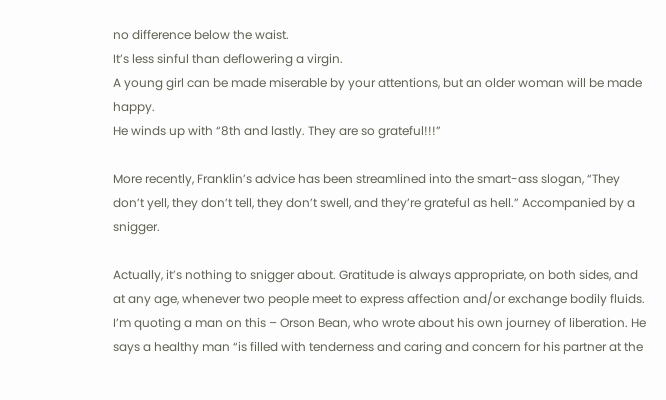no difference below the waist.
It’s less sinful than deflowering a virgin.
A young girl can be made miserable by your attentions, but an older woman will be made happy.
He winds up with “8th and lastly. They are so grateful!!!”

More recently, Franklin’s advice has been streamlined into the smart-ass slogan, “They don’t yell, they don’t tell, they don’t swell, and they’re grateful as hell.” Accompanied by a snigger.

Actually, it’s nothing to snigger about. Gratitude is always appropriate, on both sides, and at any age, whenever two people meet to express affection and/or exchange bodily fluids. I’m quoting a man on this – Orson Bean, who wrote about his own journey of liberation. He says a healthy man “is filled with tenderness and caring and concern for his partner at the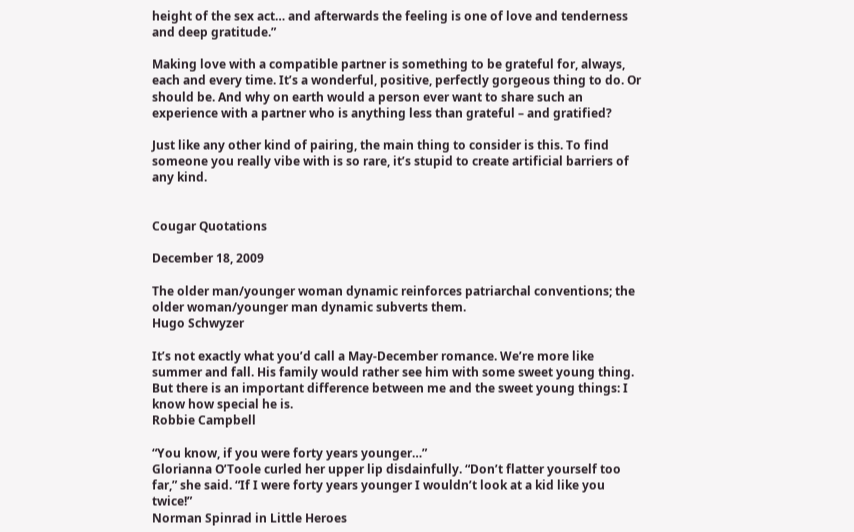height of the sex act… and afterwards the feeling is one of love and tenderness and deep gratitude.”

Making love with a compatible partner is something to be grateful for, always, each and every time. It’s a wonderful, positive, perfectly gorgeous thing to do. Or should be. And why on earth would a person ever want to share such an experience with a partner who is anything less than grateful – and gratified?

Just like any other kind of pairing, the main thing to consider is this. To find someone you really vibe with is so rare, it’s stupid to create artificial barriers of any kind.


Cougar Quotations

December 18, 2009

The older man/younger woman dynamic reinforces patriarchal conventions; the older woman/younger man dynamic subverts them.
Hugo Schwyzer

It’s not exactly what you’d call a May-December romance. We’re more like summer and fall. His family would rather see him with some sweet young thing. But there is an important difference between me and the sweet young things: I know how special he is.
Robbie Campbell

“You know, if you were forty years younger…”
Glorianna O’Toole curled her upper lip disdainfully. “Don’t flatter yourself too far,” she said. “If I were forty years younger I wouldn’t look at a kid like you twice!”
Norman Spinrad in Little Heroes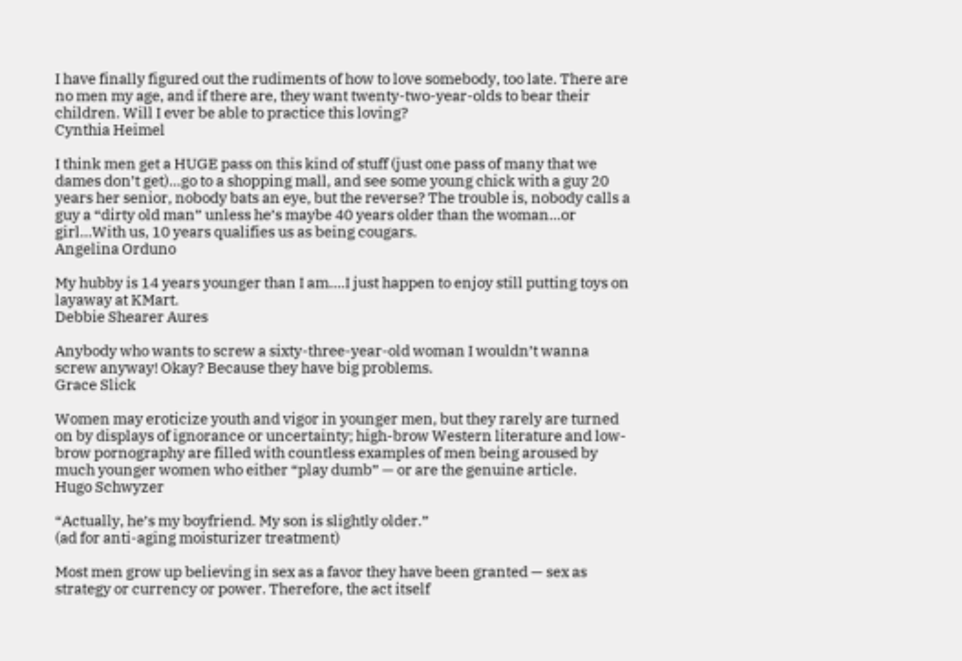I have finally figured out the rudiments of how to love somebody, too late. There are no men my age, and if there are, they want twenty-two-year-olds to bear their children. Will I ever be able to practice this loving?
Cynthia Heimel

I think men get a HUGE pass on this kind of stuff (just one pass of many that we dames don’t get)…go to a shopping mall, and see some young chick with a guy 20 years her senior, nobody bats an eye, but the reverse? The trouble is, nobody calls a guy a “dirty old man” unless he’s maybe 40 years older than the woman…or girl…With us, 10 years qualifies us as being cougars.
Angelina Orduno

My hubby is 14 years younger than I am….I just happen to enjoy still putting toys on layaway at KMart.
Debbie Shearer Aures

Anybody who wants to screw a sixty-three-year-old woman I wouldn’t wanna screw anyway! Okay? Because they have big problems.
Grace Slick

Women may eroticize youth and vigor in younger men, but they rarely are turned on by displays of ignorance or uncertainty; high-brow Western literature and low-brow pornography are filled with countless examples of men being aroused by much younger women who either “play dumb” — or are the genuine article.
Hugo Schwyzer

“Actually, he’s my boyfriend. My son is slightly older.”
(ad for anti-aging moisturizer treatment)

Most men grow up believing in sex as a favor they have been granted — sex as strategy or currency or power. Therefore, the act itself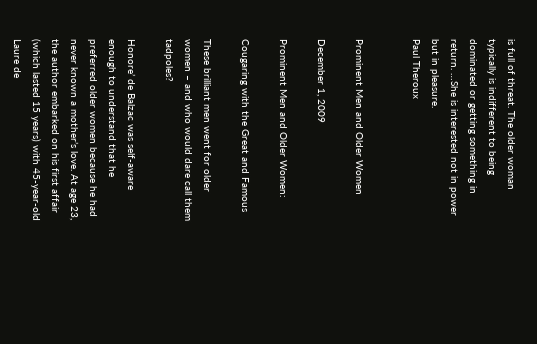is full of threat. The older woman typically is indifferent to being dominated or getting something in return. …She is interested not in power but in pleasure.
Paul Theroux


Prominent Men and Older Women

December 1, 2009

Prominent Men and Older Women:

Cougaring with the Great and Famous

These brilliant men went for older women – and who would dare call them tadpoles?

Honore’ de Balzac was self-aware enough to understand that he preferred older women because he had never known a mother’s love. At age 23, the author embarked on his first affair (which lasted 15 years) with 45-year-old Laure de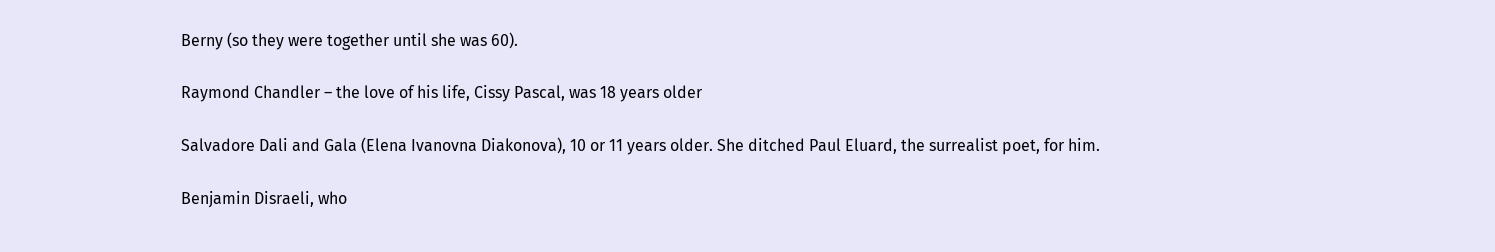Berny (so they were together until she was 60).

Raymond Chandler – the love of his life, Cissy Pascal, was 18 years older

Salvadore Dali and Gala (Elena Ivanovna Diakonova), 10 or 11 years older. She ditched Paul Eluard, the surrealist poet, for him.

Benjamin Disraeli, who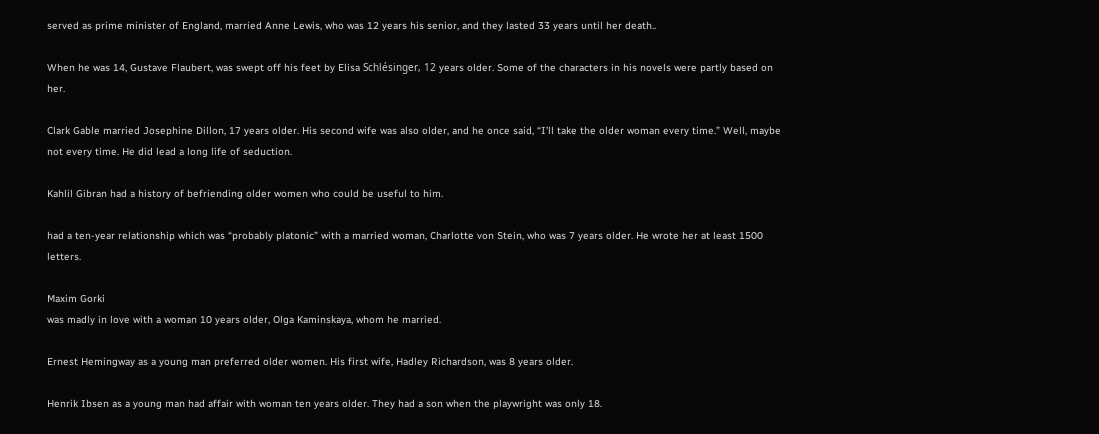served as prime minister of England, married Anne Lewis, who was 12 years his senior, and they lasted 33 years until her death..

When he was 14, Gustave Flaubert, was swept off his feet by Elisa Schlésinger, 12 years older. Some of the characters in his novels were partly based on her.

Clark Gable married Josephine Dillon, 17 years older. His second wife was also older, and he once said, “I’ll take the older woman every time.” Well, maybe not every time. He did lead a long life of seduction.

Kahlil Gibran had a history of befriending older women who could be useful to him.

had a ten-year relationship which was “probably platonic” with a married woman, Charlotte von Stein, who was 7 years older. He wrote her at least 1500 letters.

Maxim Gorki
was madly in love with a woman 10 years older, Olga Kaminskaya, whom he married.

Ernest Hemingway as a young man preferred older women. His first wife, Hadley Richardson, was 8 years older.

Henrik Ibsen as a young man had affair with woman ten years older. They had a son when the playwright was only 18.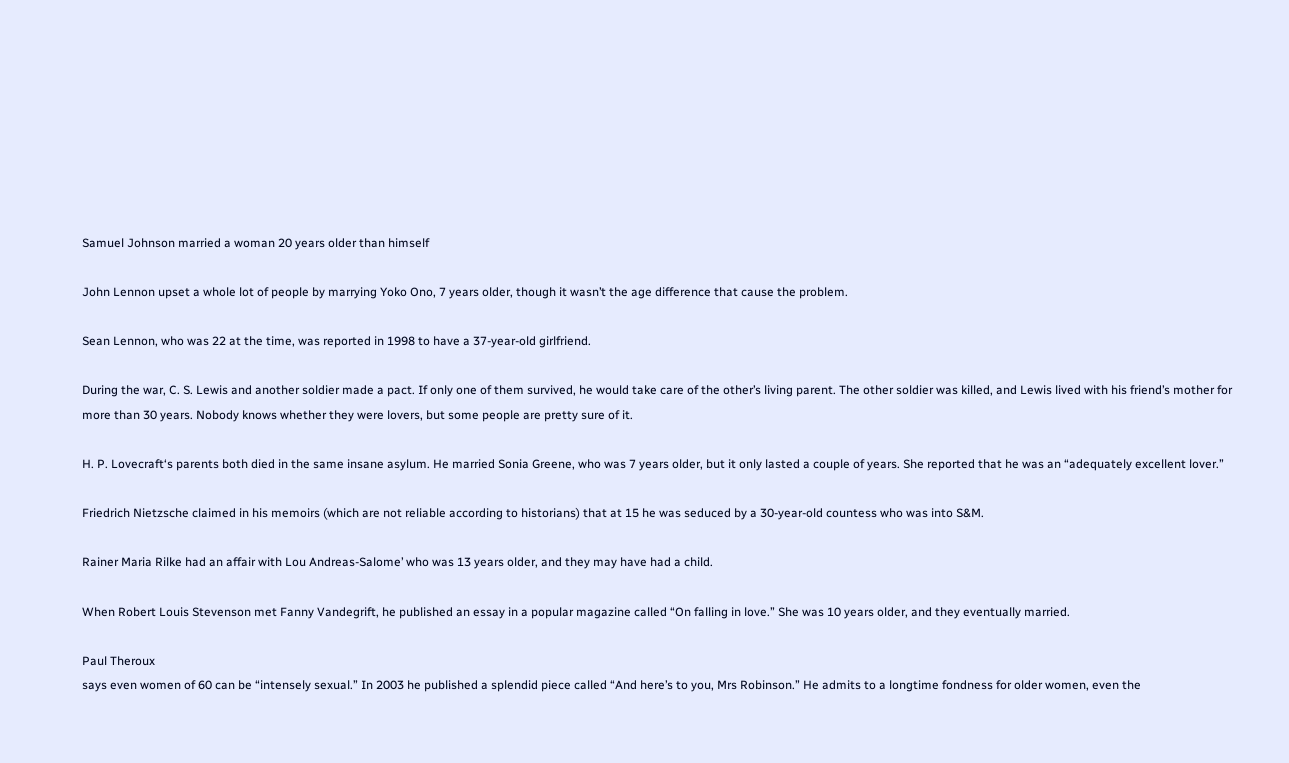Samuel Johnson married a woman 20 years older than himself

John Lennon upset a whole lot of people by marrying Yoko Ono, 7 years older, though it wasn’t the age difference that cause the problem.

Sean Lennon, who was 22 at the time, was reported in 1998 to have a 37-year-old girlfriend.

During the war, C. S. Lewis and another soldier made a pact. If only one of them survived, he would take care of the other’s living parent. The other soldier was killed, and Lewis lived with his friend’s mother for more than 30 years. Nobody knows whether they were lovers, but some people are pretty sure of it.

H. P. Lovecraft‘s parents both died in the same insane asylum. He married Sonia Greene, who was 7 years older, but it only lasted a couple of years. She reported that he was an “adequately excellent lover.”

Friedrich Nietzsche claimed in his memoirs (which are not reliable according to historians) that at 15 he was seduced by a 30-year-old countess who was into S&M.

Rainer Maria Rilke had an affair with Lou Andreas-Salome’ who was 13 years older, and they may have had a child.

When Robert Louis Stevenson met Fanny Vandegrift, he published an essay in a popular magazine called “On falling in love.” She was 10 years older, and they eventually married.

Paul Theroux
says even women of 60 can be “intensely sexual.” In 2003 he published a splendid piece called “And here’s to you, Mrs Robinson.” He admits to a longtime fondness for older women, even the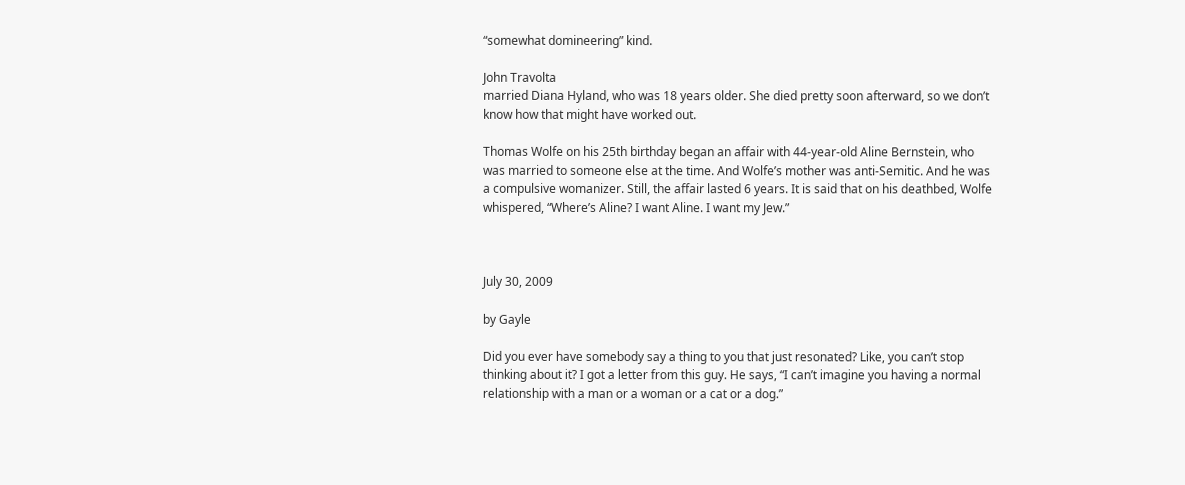“somewhat domineering” kind.

John Travolta
married Diana Hyland, who was 18 years older. She died pretty soon afterward, so we don’t know how that might have worked out.

Thomas Wolfe on his 25th birthday began an affair with 44-year-old Aline Bernstein, who was married to someone else at the time. And Wolfe’s mother was anti-Semitic. And he was a compulsive womanizer. Still, the affair lasted 6 years. It is said that on his deathbed, Wolfe whispered, “Where’s Aline? I want Aline. I want my Jew.”



July 30, 2009

by Gayle

Did you ever have somebody say a thing to you that just resonated? Like, you can’t stop thinking about it? I got a letter from this guy. He says, “I can’t imagine you having a normal relationship with a man or a woman or a cat or a dog.”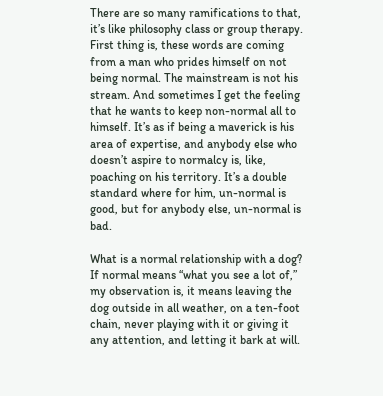There are so many ramifications to that, it’s like philosophy class or group therapy. First thing is, these words are coming from a man who prides himself on not being normal. The mainstream is not his stream. And sometimes I get the feeling that he wants to keep non-normal all to himself. It’s as if being a maverick is his area of expertise, and anybody else who doesn’t aspire to normalcy is, like, poaching on his territory. It’s a double standard where for him, un-normal is good, but for anybody else, un-normal is bad.

What is a normal relationship with a dog? If normal means “what you see a lot of,” my observation is, it means leaving the dog outside in all weather, on a ten-foot chain, never playing with it or giving it any attention, and letting it bark at will.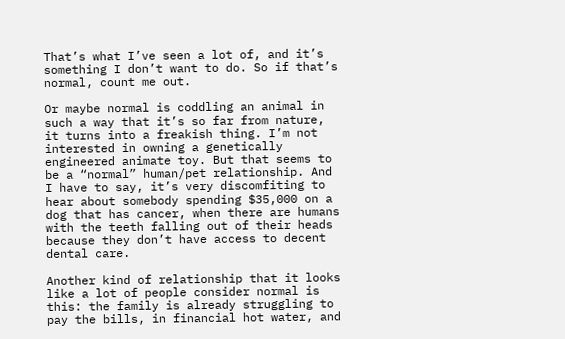That’s what I’ve seen a lot of, and it’s something I don’t want to do. So if that’s normal, count me out.

Or maybe normal is coddling an animal in such a way that it’s so far from nature, it turns into a freakish thing. I’m not interested in owning a genetically engineered animate toy. But that seems to be a “normal” human/pet relationship. And I have to say, it’s very discomfiting to hear about somebody spending $35,000 on a dog that has cancer, when there are humans with the teeth falling out of their heads because they don’t have access to decent dental care.

Another kind of relationship that it looks like a lot of people consider normal is this: the family is already struggling to pay the bills, in financial hot water, and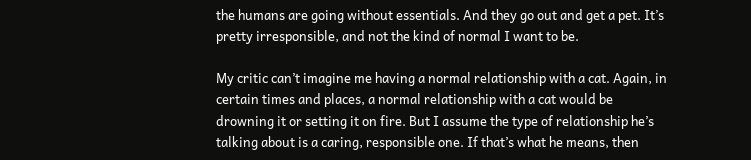the humans are going without essentials. And they go out and get a pet. It’s pretty irresponsible, and not the kind of normal I want to be.

My critic can’t imagine me having a normal relationship with a cat. Again, in certain times and places, a normal relationship with a cat would be drowning it or setting it on fire. But I assume the type of relationship he’s talking about is a caring, responsible one. If that’s what he means, then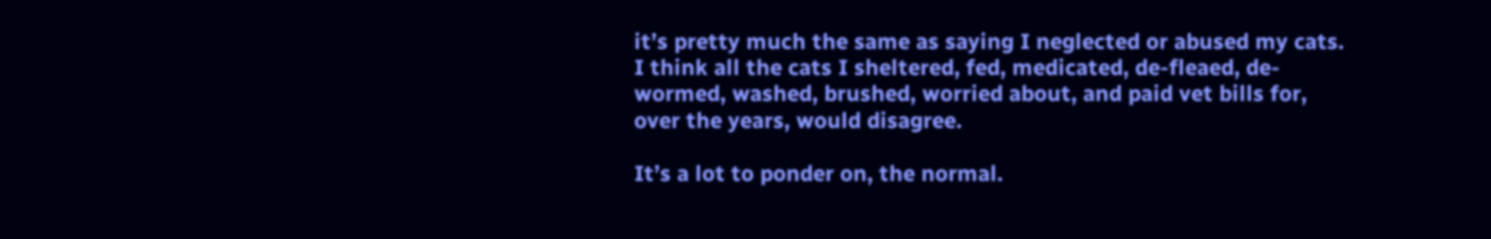it’s pretty much the same as saying I neglected or abused my cats. I think all the cats I sheltered, fed, medicated, de-fleaed, de-wormed, washed, brushed, worried about, and paid vet bills for, over the years, would disagree.

It’s a lot to ponder on, the normal.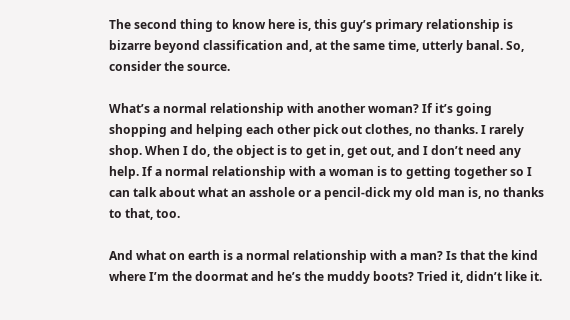The second thing to know here is, this guy’s primary relationship is bizarre beyond classification and, at the same time, utterly banal. So, consider the source.

What’s a normal relationship with another woman? If it’s going shopping and helping each other pick out clothes, no thanks. I rarely shop. When I do, the object is to get in, get out, and I don’t need any help. If a normal relationship with a woman is to getting together so I can talk about what an asshole or a pencil-dick my old man is, no thanks to that, too.

And what on earth is a normal relationship with a man? Is that the kind where I’m the doormat and he’s the muddy boots? Tried it, didn’t like it.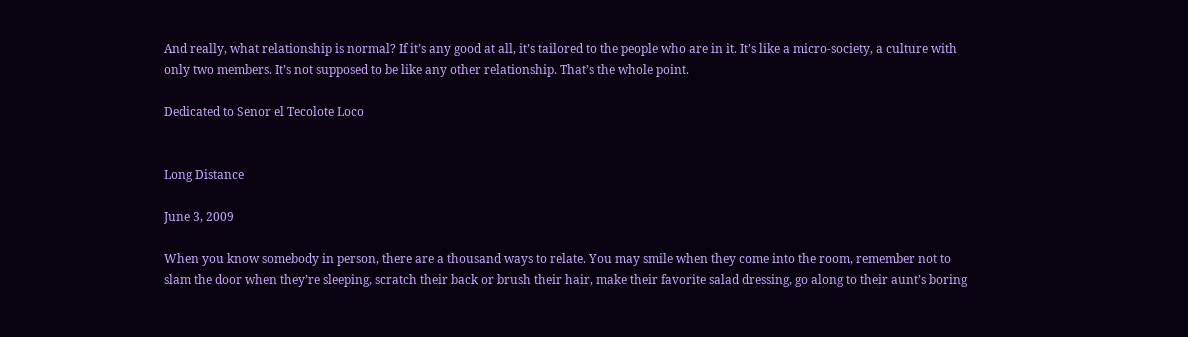And really, what relationship is normal? If it’s any good at all, it’s tailored to the people who are in it. It’s like a micro-society, a culture with only two members. It’s not supposed to be like any other relationship. That’s the whole point.

Dedicated to Senor el Tecolote Loco


Long Distance

June 3, 2009

When you know somebody in person, there are a thousand ways to relate. You may smile when they come into the room, remember not to slam the door when they’re sleeping, scratch their back or brush their hair, make their favorite salad dressing, go along to their aunt’s boring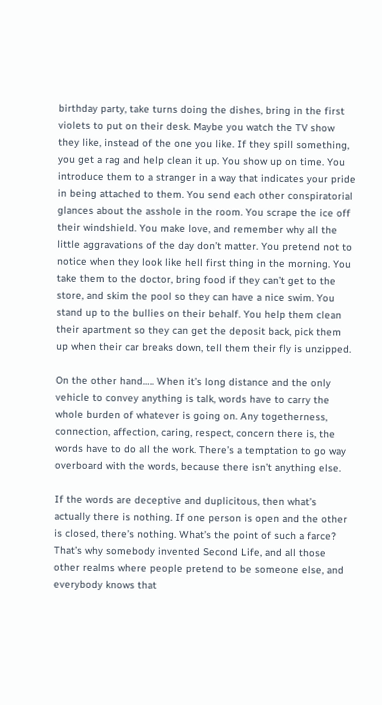birthday party, take turns doing the dishes, bring in the first violets to put on their desk. Maybe you watch the TV show they like, instead of the one you like. If they spill something, you get a rag and help clean it up. You show up on time. You introduce them to a stranger in a way that indicates your pride in being attached to them. You send each other conspiratorial glances about the asshole in the room. You scrape the ice off their windshield. You make love, and remember why all the little aggravations of the day don’t matter. You pretend not to notice when they look like hell first thing in the morning. You take them to the doctor, bring food if they can’t get to the store, and skim the pool so they can have a nice swim. You stand up to the bullies on their behalf. You help them clean their apartment so they can get the deposit back, pick them up when their car breaks down, tell them their fly is unzipped.

On the other hand….. When it’s long distance and the only vehicle to convey anything is talk, words have to carry the whole burden of whatever is going on. Any togetherness, connection, affection, caring, respect, concern there is, the words have to do all the work. There’s a temptation to go way overboard with the words, because there isn’t anything else.

If the words are deceptive and duplicitous, then what’s actually there is nothing. If one person is open and the other is closed, there’s nothing. What’s the point of such a farce? That’s why somebody invented Second Life, and all those other realms where people pretend to be someone else, and everybody knows that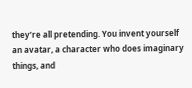they’re all pretending. You invent yourself an avatar, a character who does imaginary things, and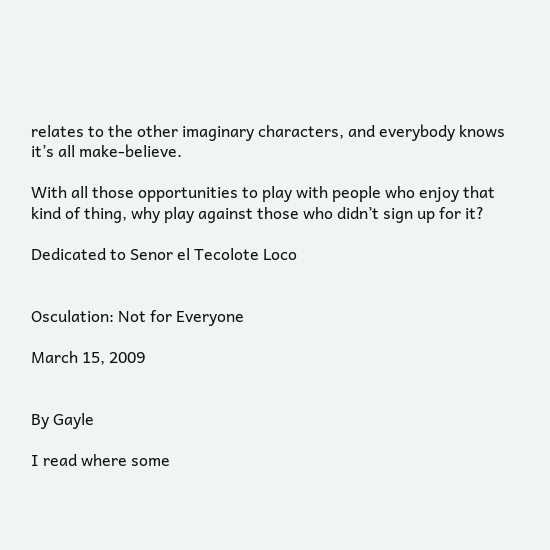relates to the other imaginary characters, and everybody knows it’s all make-believe.

With all those opportunities to play with people who enjoy that kind of thing, why play against those who didn’t sign up for it?

Dedicated to Senor el Tecolote Loco


Osculation: Not for Everyone

March 15, 2009


By Gayle

I read where some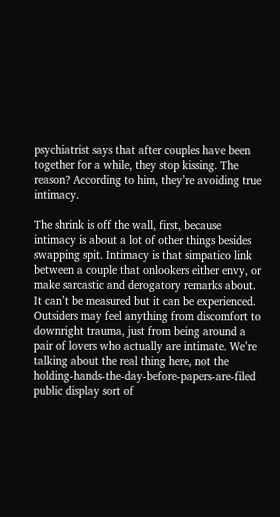psychiatrist says that after couples have been together for a while, they stop kissing. The reason? According to him, they’re avoiding true intimacy.

The shrink is off the wall, first, because intimacy is about a lot of other things besides swapping spit. Intimacy is that simpatico link between a couple that onlookers either envy, or make sarcastic and derogatory remarks about. It can’t be measured but it can be experienced. Outsiders may feel anything from discomfort to downright trauma, just from being around a pair of lovers who actually are intimate. We’re talking about the real thing here, not the holding-hands-the-day-before-papers-are-filed public display sort of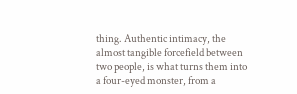thing. Authentic intimacy, the almost tangible forcefield between two people, is what turns them into a four-eyed monster, from a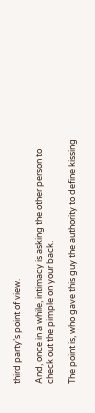third party’s point of view.

And, once in a while, intimacy is asking the other person to check out the pimple on your back.

The point is, who gave this guy the authority to define kissing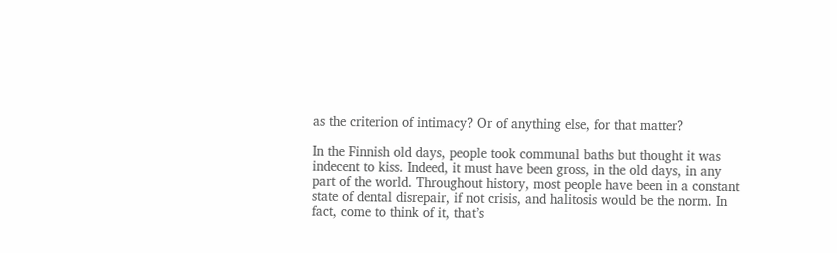as the criterion of intimacy? Or of anything else, for that matter?

In the Finnish old days, people took communal baths but thought it was indecent to kiss. Indeed, it must have been gross, in the old days, in any part of the world. Throughout history, most people have been in a constant state of dental disrepair, if not crisis, and halitosis would be the norm. In fact, come to think of it, that’s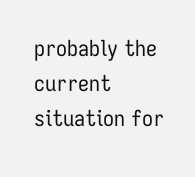probably the current situation for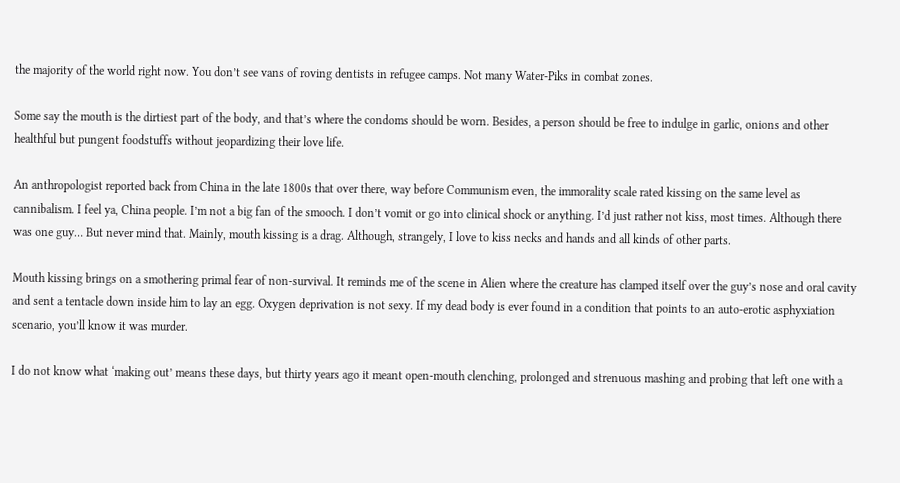the majority of the world right now. You don’t see vans of roving dentists in refugee camps. Not many Water-Piks in combat zones.

Some say the mouth is the dirtiest part of the body, and that’s where the condoms should be worn. Besides, a person should be free to indulge in garlic, onions and other healthful but pungent foodstuffs without jeopardizing their love life.

An anthropologist reported back from China in the late 1800s that over there, way before Communism even, the immorality scale rated kissing on the same level as cannibalism. I feel ya, China people. I’m not a big fan of the smooch. I don’t vomit or go into clinical shock or anything. I’d just rather not kiss, most times. Although there was one guy… But never mind that. Mainly, mouth kissing is a drag. Although, strangely, I love to kiss necks and hands and all kinds of other parts.

Mouth kissing brings on a smothering primal fear of non-survival. It reminds me of the scene in Alien where the creature has clamped itself over the guy’s nose and oral cavity and sent a tentacle down inside him to lay an egg. Oxygen deprivation is not sexy. If my dead body is ever found in a condition that points to an auto-erotic asphyxiation scenario, you’ll know it was murder.

I do not know what ‘making out’ means these days, but thirty years ago it meant open-mouth clenching, prolonged and strenuous mashing and probing that left one with a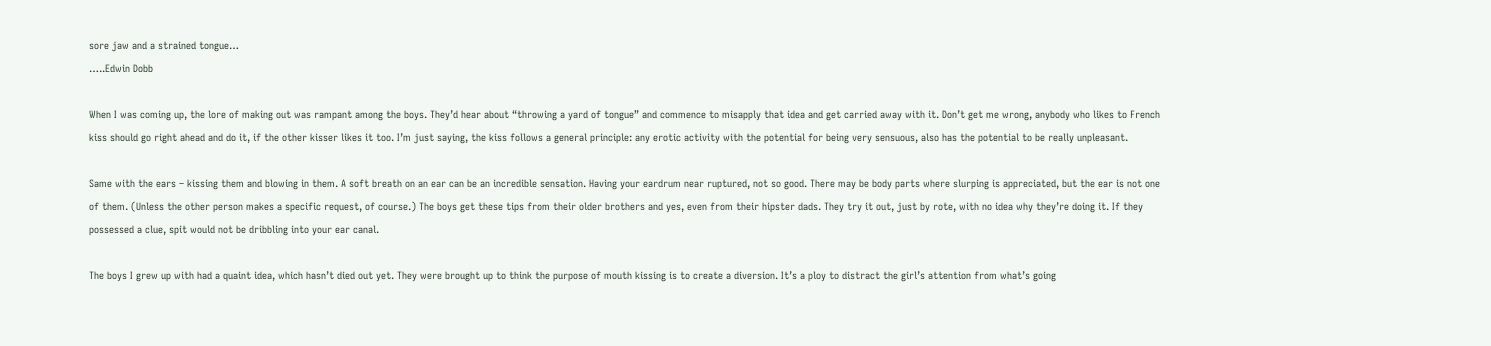sore jaw and a strained tongue…
…..Edwin Dobb

When I was coming up, the lore of making out was rampant among the boys. They’d hear about “throwing a yard of tongue” and commence to misapply that idea and get carried away with it. Don’t get me wrong, anybody who likes to French kiss should go right ahead and do it, if the other kisser likes it too. I’m just saying, the kiss follows a general principle: any erotic activity with the potential for being very sensuous, also has the potential to be really unpleasant.

Same with the ears – kissing them and blowing in them. A soft breath on an ear can be an incredible sensation. Having your eardrum near ruptured, not so good. There may be body parts where slurping is appreciated, but the ear is not one of them. (Unless the other person makes a specific request, of course.) The boys get these tips from their older brothers and yes, even from their hipster dads. They try it out, just by rote, with no idea why they’re doing it. If they possessed a clue, spit would not be dribbling into your ear canal.

The boys I grew up with had a quaint idea, which hasn’t died out yet. They were brought up to think the purpose of mouth kissing is to create a diversion. It’s a ploy to distract the girl’s attention from what’s going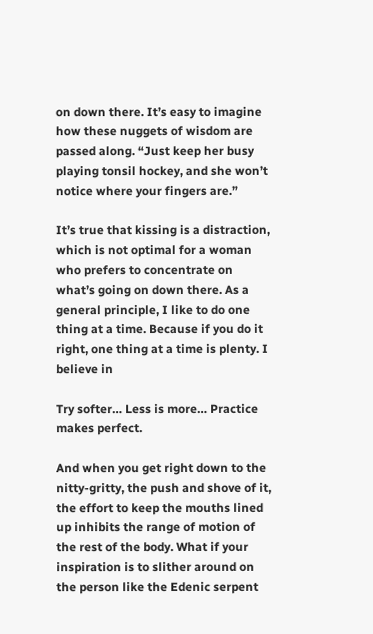on down there. It’s easy to imagine how these nuggets of wisdom are passed along. “Just keep her busy playing tonsil hockey, and she won’t notice where your fingers are.”

It’s true that kissing is a distraction, which is not optimal for a woman who prefers to concentrate on what’s going on down there. As a general principle, I like to do one thing at a time. Because if you do it right, one thing at a time is plenty. I believe in

Try softer… Less is more… Practice makes perfect.

And when you get right down to the nitty-gritty, the push and shove of it, the effort to keep the mouths lined up inhibits the range of motion of the rest of the body. What if your inspiration is to slither around on the person like the Edenic serpent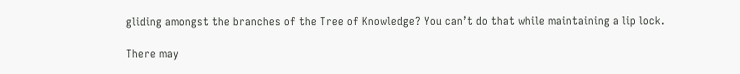gliding amongst the branches of the Tree of Knowledge? You can’t do that while maintaining a lip lock.

There may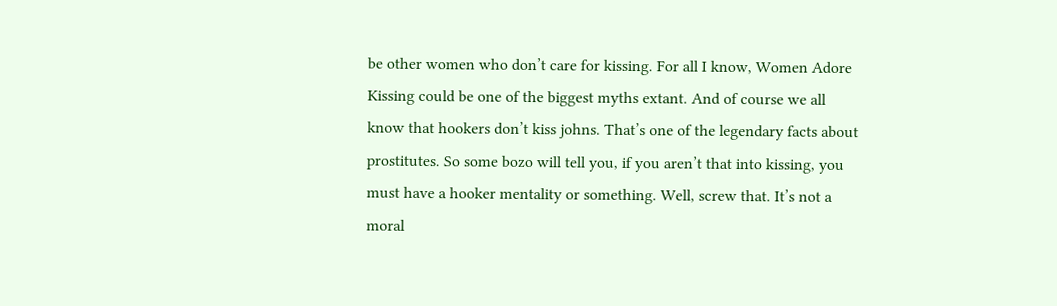be other women who don’t care for kissing. For all I know, Women Adore Kissing could be one of the biggest myths extant. And of course we all know that hookers don’t kiss johns. That’s one of the legendary facts about prostitutes. So some bozo will tell you, if you aren’t that into kissing, you must have a hooker mentality or something. Well, screw that. It’s not a moral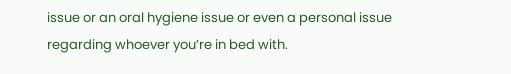issue or an oral hygiene issue or even a personal issue regarding whoever you’re in bed with.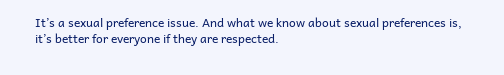It’s a sexual preference issue. And what we know about sexual preferences is, it’s better for everyone if they are respected.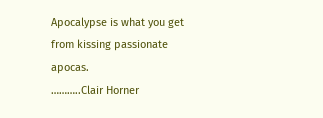Apocalypse is what you get from kissing passionate apocas.
………..Clair Horner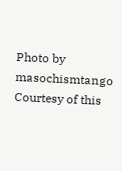Photo by masochismtango
Courtesy of this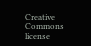Creative Commons license